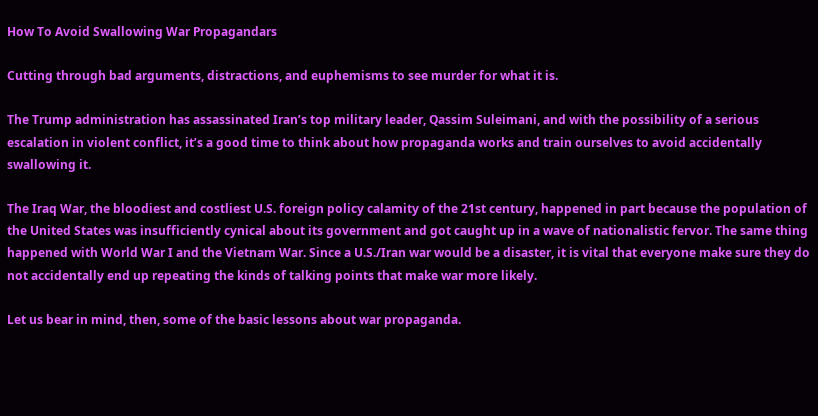How To Avoid Swallowing War Propagandars

Cutting through bad arguments, distractions, and euphemisms to see murder for what it is.

The Trump administration has assassinated Iran’s top military leader, Qassim Suleimani, and with the possibility of a serious escalation in violent conflict, it’s a good time to think about how propaganda works and train ourselves to avoid accidentally swallowing it.

The Iraq War, the bloodiest and costliest U.S. foreign policy calamity of the 21st century, happened in part because the population of the United States was insufficiently cynical about its government and got caught up in a wave of nationalistic fervor. The same thing happened with World War I and the Vietnam War. Since a U.S./Iran war would be a disaster, it is vital that everyone make sure they do not accidentally end up repeating the kinds of talking points that make war more likely.

Let us bear in mind, then, some of the basic lessons about war propaganda.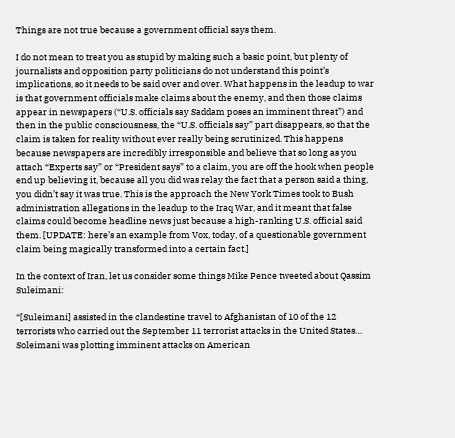Things are not true because a government official says them.

I do not mean to treat you as stupid by making such a basic point, but plenty of journalists and opposition party politicians do not understand this point’s implications, so it needs to be said over and over. What happens in the leadup to war is that government officials make claims about the enemy, and then those claims appear in newspapers (“U.S. officials say Saddam poses an imminent threat”) and then in the public consciousness, the “U.S. officials say” part disappears, so that the claim is taken for reality without ever really being scrutinized. This happens because newspapers are incredibly irresponsible and believe that so long as you attach “Experts say” or “President says” to a claim, you are off the hook when people end up believing it, because all you did was relay the fact that a person said a thing, you didn’t say it was true. This is the approach the New York Times took to Bush administration allegations in the leadup to the Iraq War, and it meant that false claims could become headline news just because a high-ranking U.S. official said them. [UPDATE: here’s an example from Vox, today, of a questionable government claim being magically transformed into a certain fact.]

In the context of Iran, let us consider some things Mike Pence tweeted about Qassim Suleimani:

“[Suleimani] assisted in the clandestine travel to Afghanistan of 10 of the 12 terrorists who carried out the September 11 terrorist attacks in the United States… Soleimani was plotting imminent attacks on American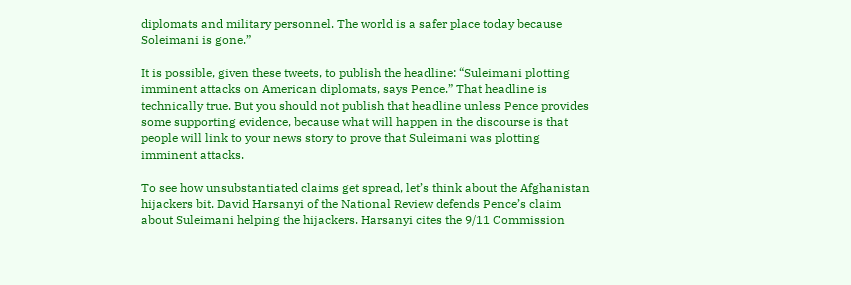diplomats and military personnel. The world is a safer place today because Soleimani is gone.”

It is possible, given these tweets, to publish the headline: “Suleimani plotting imminent attacks on American diplomats, says Pence.” That headline is technically true. But you should not publish that headline unless Pence provides some supporting evidence, because what will happen in the discourse is that people will link to your news story to prove that Suleimani was plotting imminent attacks.

To see how unsubstantiated claims get spread, let’s think about the Afghanistan hijackers bit. David Harsanyi of the National Review defends Pence’s claim about Suleimani helping the hijackers. Harsanyi cites the 9/11 Commission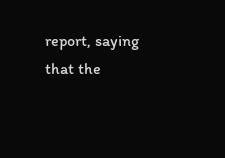report, saying that the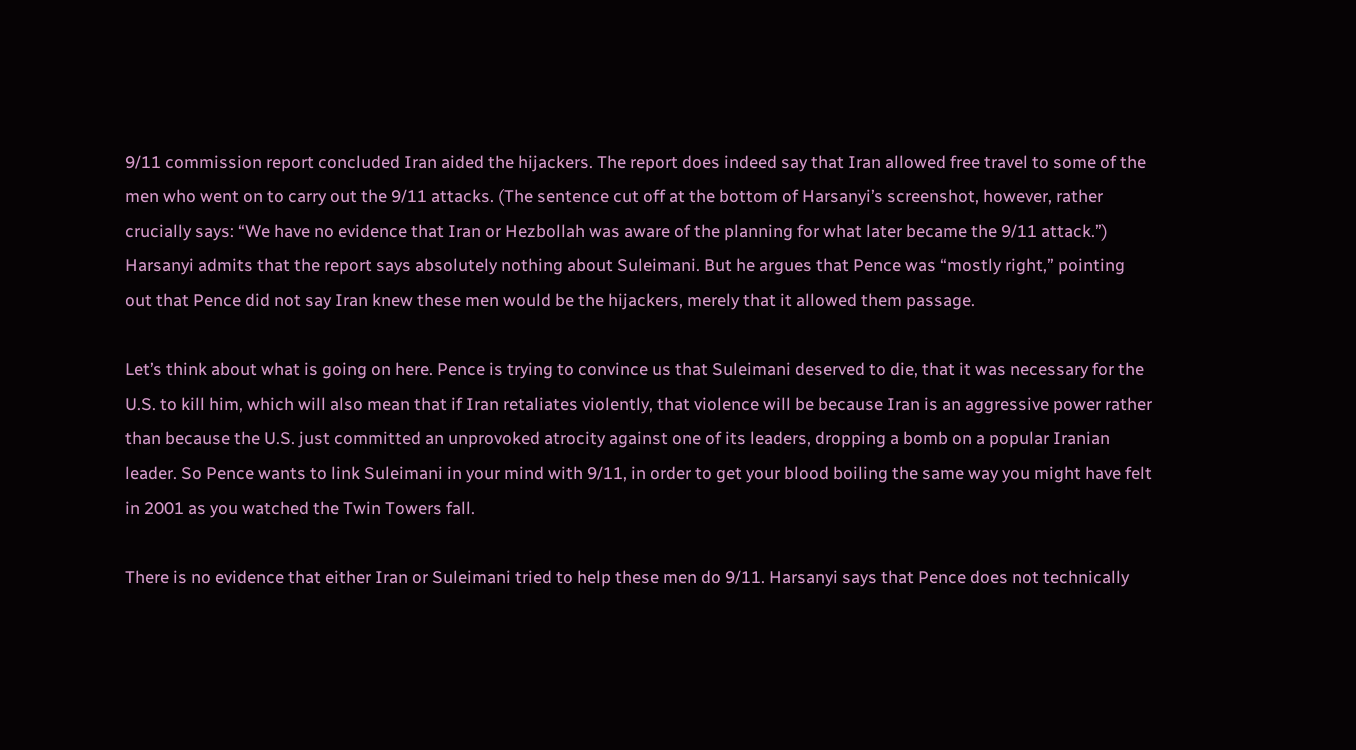9/11 commission report concluded Iran aided the hijackers. The report does indeed say that Iran allowed free travel to some of the men who went on to carry out the 9/11 attacks. (The sentence cut off at the bottom of Harsanyi’s screenshot, however, rather crucially says: “We have no evidence that Iran or Hezbollah was aware of the planning for what later became the 9/11 attack.”) Harsanyi admits that the report says absolutely nothing about Suleimani. But he argues that Pence was “mostly right,” pointing out that Pence did not say Iran knew these men would be the hijackers, merely that it allowed them passage.

Let’s think about what is going on here. Pence is trying to convince us that Suleimani deserved to die, that it was necessary for the U.S. to kill him, which will also mean that if Iran retaliates violently, that violence will be because Iran is an aggressive power rather than because the U.S. just committed an unprovoked atrocity against one of its leaders, dropping a bomb on a popular Iranian leader. So Pence wants to link Suleimani in your mind with 9/11, in order to get your blood boiling the same way you might have felt in 2001 as you watched the Twin Towers fall.

There is no evidence that either Iran or Suleimani tried to help these men do 9/11. Harsanyi says that Pence does not technically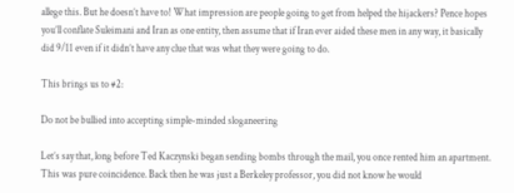allege this. But he doesn’t have to! What impression are people going to get from helped the hijackers? Pence hopes you’ll conflate Suleimani and Iran as one entity, then assume that if Iran ever aided these men in any way, it basically did 9/11 even if it didn’t have any clue that was what they were going to do.

This brings us to #2:

Do not be bullied into accepting simple-minded sloganeering

Let’s say that, long before Ted Kaczynski began sending bombs through the mail, you once rented him an apartment. This was pure coincidence. Back then he was just a Berkeley professor, you did not know he would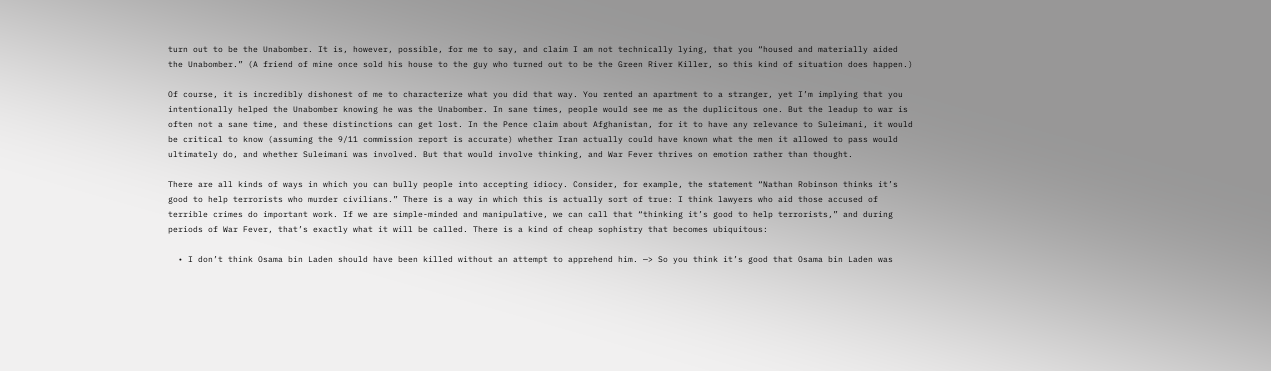turn out to be the Unabomber. It is, however, possible, for me to say, and claim I am not technically lying, that you “housed and materially aided the Unabomber.” (A friend of mine once sold his house to the guy who turned out to be the Green River Killer, so this kind of situation does happen.)

Of course, it is incredibly dishonest of me to characterize what you did that way. You rented an apartment to a stranger, yet I’m implying that you intentionally helped the Unabomber knowing he was the Unabomber. In sane times, people would see me as the duplicitous one. But the leadup to war is often not a sane time, and these distinctions can get lost. In the Pence claim about Afghanistan, for it to have any relevance to Suleimani, it would be critical to know (assuming the 9/11 commission report is accurate) whether Iran actually could have known what the men it allowed to pass would ultimately do, and whether Suleimani was involved. But that would involve thinking, and War Fever thrives on emotion rather than thought.

There are all kinds of ways in which you can bully people into accepting idiocy. Consider, for example, the statement “Nathan Robinson thinks it’s good to help terrorists who murder civilians.” There is a way in which this is actually sort of true: I think lawyers who aid those accused of terrible crimes do important work. If we are simple-minded and manipulative, we can call that “thinking it’s good to help terrorists,” and during periods of War Fever, that’s exactly what it will be called. There is a kind of cheap sophistry that becomes ubiquitous:

  • I don’t think Osama bin Laden should have been killed without an attempt to apprehend him. —> So you think it’s good that Osama bin Laden was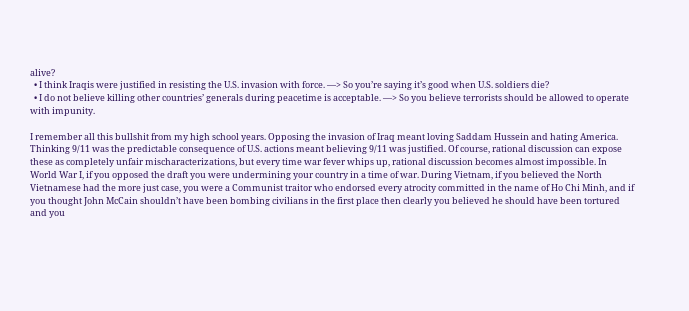alive?
  • I think Iraqis were justified in resisting the U.S. invasion with force. —> So you’re saying it’s good when U.S. soldiers die?
  • I do not believe killing other countries’ generals during peacetime is acceptable. —> So you believe terrorists should be allowed to operate with impunity.

I remember all this bullshit from my high school years. Opposing the invasion of Iraq meant loving Saddam Hussein and hating America. Thinking 9/11 was the predictable consequence of U.S. actions meant believing 9/11 was justified. Of course, rational discussion can expose these as completely unfair mischaracterizations, but every time war fever whips up, rational discussion becomes almost impossible. In World War I, if you opposed the draft you were undermining your country in a time of war. During Vietnam, if you believed the North Vietnamese had the more just case, you were a Communist traitor who endorsed every atrocity committed in the name of Ho Chi Minh, and if you thought John McCain shouldn’t have been bombing civilians in the first place then clearly you believed he should have been tortured and you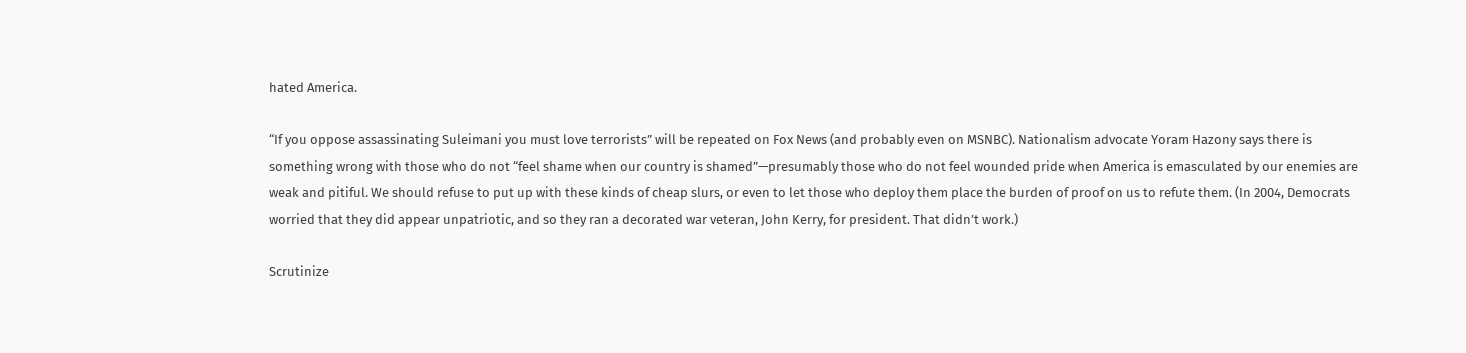hated America.

“If you oppose assassinating Suleimani you must love terrorists” will be repeated on Fox News (and probably even on MSNBC). Nationalism advocate Yoram Hazony says there is something wrong with those who do not “feel shame when our country is shamed”—presumably those who do not feel wounded pride when America is emasculated by our enemies are weak and pitiful. We should refuse to put up with these kinds of cheap slurs, or even to let those who deploy them place the burden of proof on us to refute them. (In 2004, Democrats worried that they did appear unpatriotic, and so they ran a decorated war veteran, John Kerry, for president. That didn’t work.)

Scrutinize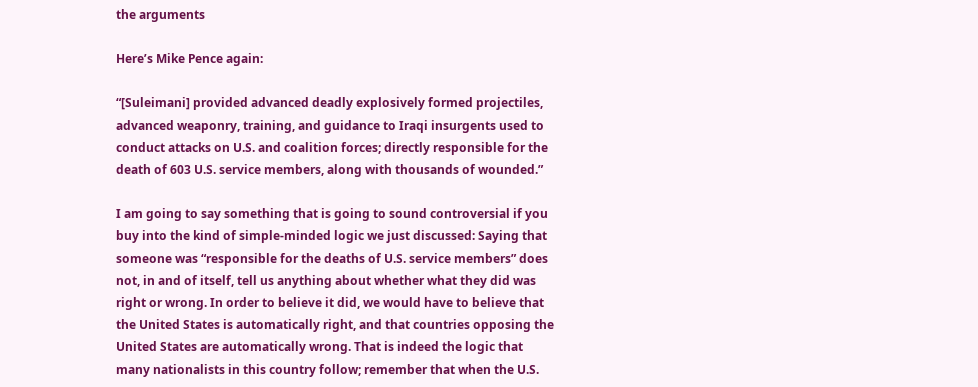the arguments

Here’s Mike Pence again:

“[Suleimani] provided advanced deadly explosively formed projectiles, advanced weaponry, training, and guidance to Iraqi insurgents used to conduct attacks on U.S. and coalition forces; directly responsible for the death of 603 U.S. service members, along with thousands of wounded.”

I am going to say something that is going to sound controversial if you buy into the kind of simple-minded logic we just discussed: Saying that someone was “responsible for the deaths of U.S. service members” does not, in and of itself, tell us anything about whether what they did was right or wrong. In order to believe it did, we would have to believe that the United States is automatically right, and that countries opposing the United States are automatically wrong. That is indeed the logic that many nationalists in this country follow; remember that when the U.S.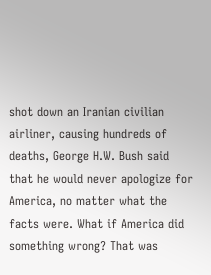shot down an Iranian civilian airliner, causing hundreds of deaths, George H.W. Bush said that he would never apologize for America, no matter what the facts were. What if America did something wrong? That was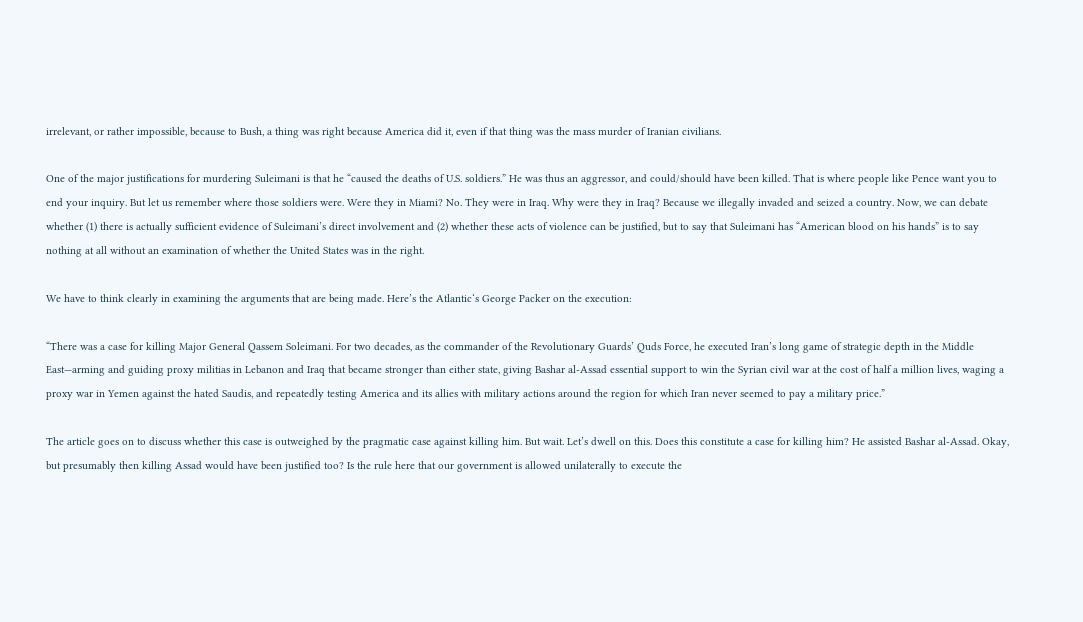irrelevant, or rather impossible, because to Bush, a thing was right because America did it, even if that thing was the mass murder of Iranian civilians.

One of the major justifications for murdering Suleimani is that he “caused the deaths of U.S. soldiers.” He was thus an aggressor, and could/should have been killed. That is where people like Pence want you to end your inquiry. But let us remember where those soldiers were. Were they in Miami? No. They were in Iraq. Why were they in Iraq? Because we illegally invaded and seized a country. Now, we can debate whether (1) there is actually sufficient evidence of Suleimani’s direct involvement and (2) whether these acts of violence can be justified, but to say that Suleimani has “American blood on his hands” is to say nothing at all without an examination of whether the United States was in the right.

We have to think clearly in examining the arguments that are being made. Here’s the Atlantic‘s George Packer on the execution:

“There was a case for killing Major General Qassem Soleimani. For two decades, as the commander of the Revolutionary Guards’ Quds Force, he executed Iran’s long game of strategic depth in the Middle East—arming and guiding proxy militias in Lebanon and Iraq that became stronger than either state, giving Bashar al-Assad essential support to win the Syrian civil war at the cost of half a million lives, waging a proxy war in Yemen against the hated Saudis, and repeatedly testing America and its allies with military actions around the region for which Iran never seemed to pay a military price.”

The article goes on to discuss whether this case is outweighed by the pragmatic case against killing him. But wait. Let’s dwell on this. Does this constitute a case for killing him? He assisted Bashar al-Assad. Okay, but presumably then killing Assad would have been justified too? Is the rule here that our government is allowed unilaterally to execute the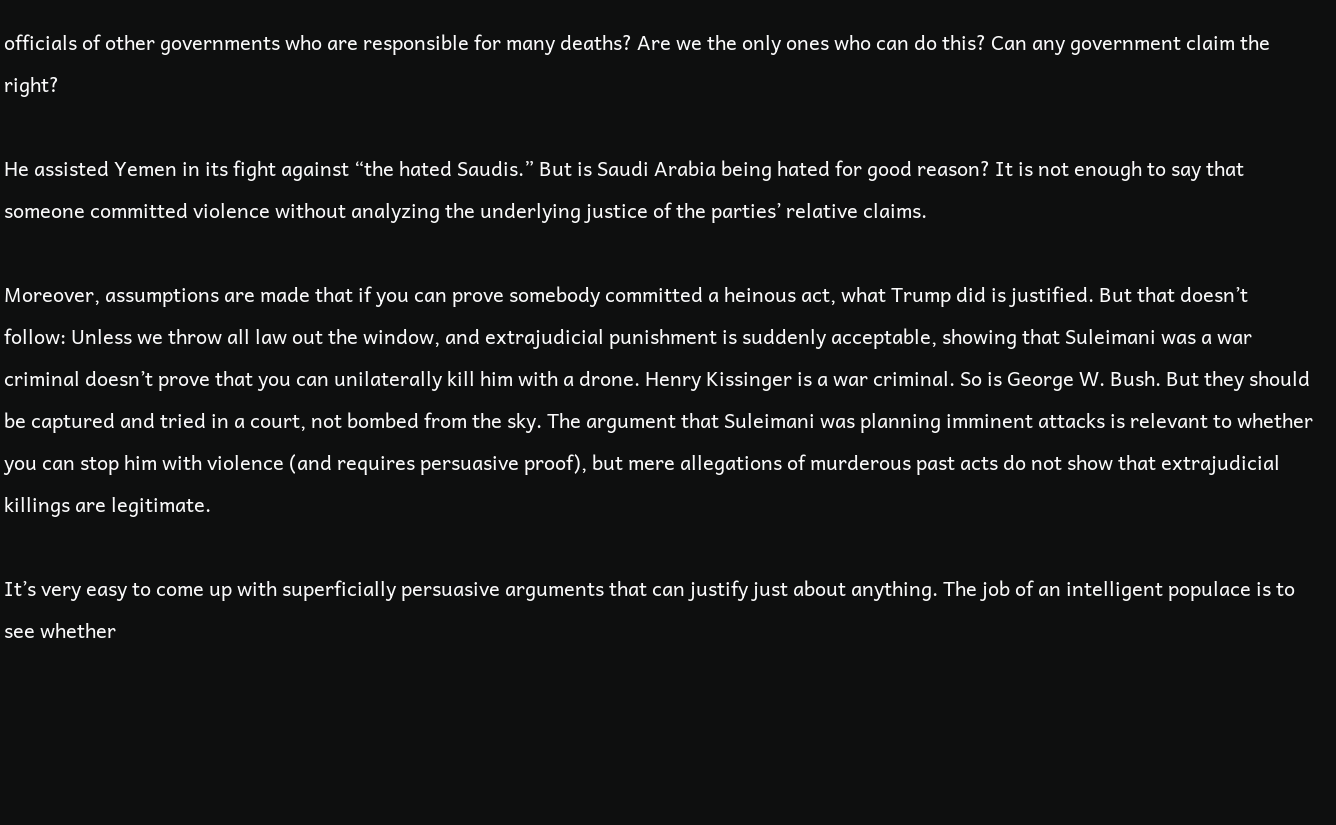officials of other governments who are responsible for many deaths? Are we the only ones who can do this? Can any government claim the right?

He assisted Yemen in its fight against “the hated Saudis.” But is Saudi Arabia being hated for good reason? It is not enough to say that someone committed violence without analyzing the underlying justice of the parties’ relative claims.

Moreover, assumptions are made that if you can prove somebody committed a heinous act, what Trump did is justified. But that doesn’t follow: Unless we throw all law out the window, and extrajudicial punishment is suddenly acceptable, showing that Suleimani was a war criminal doesn’t prove that you can unilaterally kill him with a drone. Henry Kissinger is a war criminal. So is George W. Bush. But they should be captured and tried in a court, not bombed from the sky. The argument that Suleimani was planning imminent attacks is relevant to whether you can stop him with violence (and requires persuasive proof), but mere allegations of murderous past acts do not show that extrajudicial killings are legitimate.

It’s very easy to come up with superficially persuasive arguments that can justify just about anything. The job of an intelligent populace is to see whether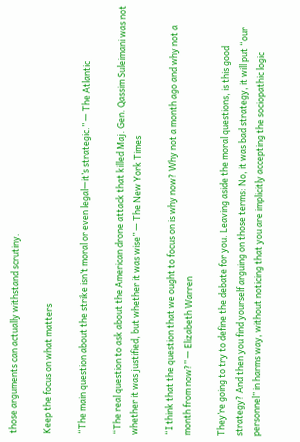those arguments can actually withstand scrutiny.

Keep the focus on what matters

“The main question about the strike isn’t moral or even legal—it’s strategic.” — The Atlantic

“The real question to ask about the American drone attack that killed Maj. Gen. Qassim Suleimani was not whether it was justified, but whether it was wise” — The New York Times

“I think that the question that we ought to focus on is why now? Why not a month ago and why not a month from now?” — Elizabeth Warren

They’re going to try to define the debate for you. Leaving aside the moral questions, is this good strategy? And then you find yourself arguing on those terms: No, it was bad strategy, it will put “our personnel” in harms way, without noticing that you are implicitly accepting the sociopathic logic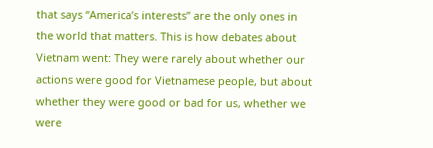that says “America’s interests” are the only ones in the world that matters. This is how debates about Vietnam went: They were rarely about whether our actions were good for Vietnamese people, but about whether they were good or bad for us, whether we were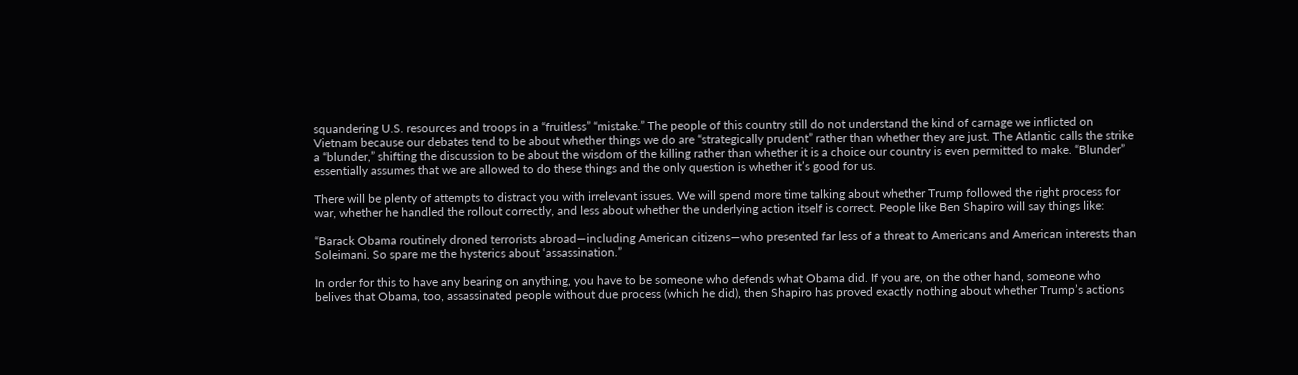squandering U.S. resources and troops in a “fruitless” “mistake.” The people of this country still do not understand the kind of carnage we inflicted on Vietnam because our debates tend to be about whether things we do are “strategically prudent” rather than whether they are just. The Atlantic calls the strike a “blunder,” shifting the discussion to be about the wisdom of the killing rather than whether it is a choice our country is even permitted to make. “Blunder” essentially assumes that we are allowed to do these things and the only question is whether it’s good for us.

There will be plenty of attempts to distract you with irrelevant issues. We will spend more time talking about whether Trump followed the right process for war, whether he handled the rollout correctly, and less about whether the underlying action itself is correct. People like Ben Shapiro will say things like:

“Barack Obama routinely droned terrorists abroad—including American citizens—who presented far less of a threat to Americans and American interests than Soleimani. So spare me the hysterics about ‘assassination.”

In order for this to have any bearing on anything, you have to be someone who defends what Obama did. If you are, on the other hand, someone who belives that Obama, too, assassinated people without due process (which he did), then Shapiro has proved exactly nothing about whether Trump’s actions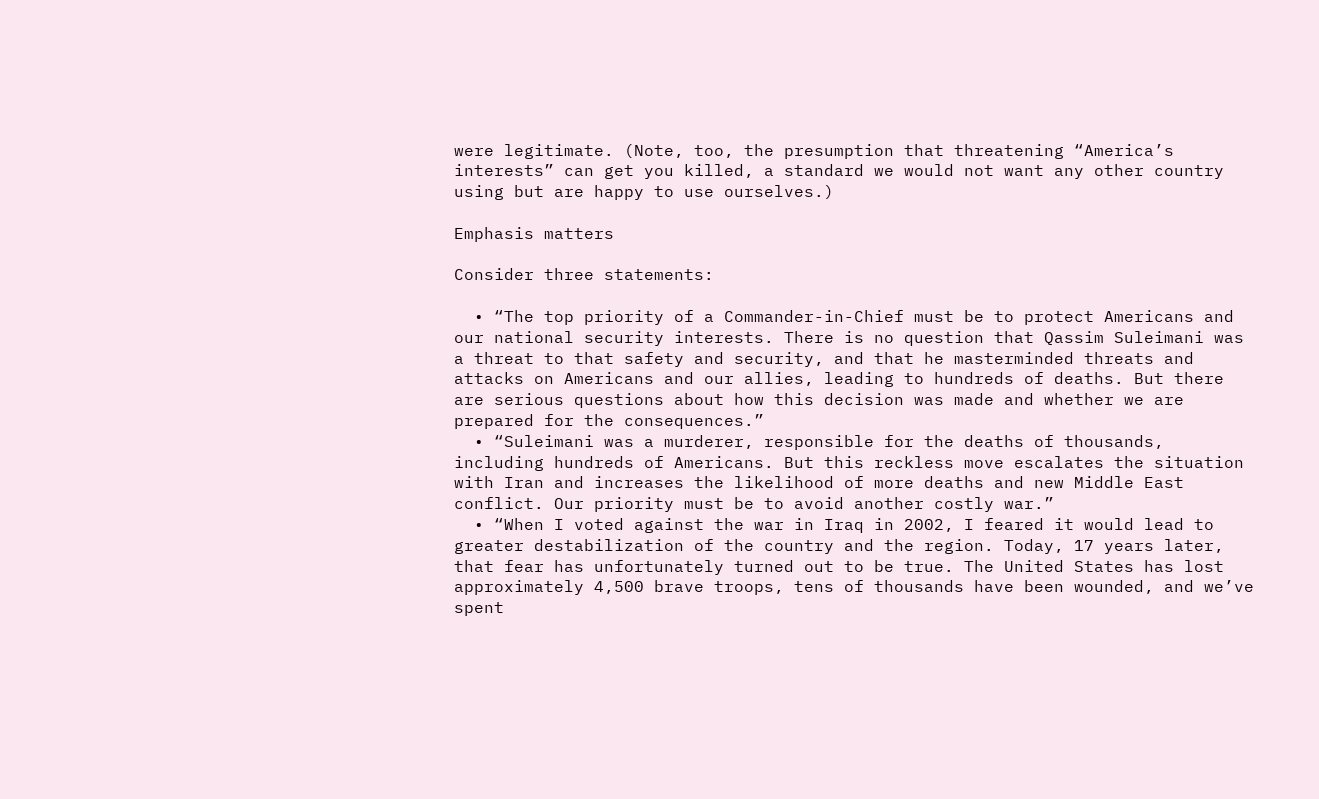were legitimate. (Note, too, the presumption that threatening “America’s interests” can get you killed, a standard we would not want any other country using but are happy to use ourselves.)

Emphasis matters

Consider three statements:

  • “The top priority of a Commander-in-Chief must be to protect Americans and our national security interests. There is no question that Qassim Suleimani was a threat to that safety and security, and that he masterminded threats and attacks on Americans and our allies, leading to hundreds of deaths. But there are serious questions about how this decision was made and whether we are prepared for the consequences.”
  • “Suleimani was a murderer, responsible for the deaths of thousands, including hundreds of Americans. But this reckless move escalates the situation with Iran and increases the likelihood of more deaths and new Middle East conflict. Our priority must be to avoid another costly war.”
  • “When I voted against the war in Iraq in 2002, I feared it would lead to greater destabilization of the country and the region. Today, 17 years later, that fear has unfortunately turned out to be true. The United States has lost approximately 4,500 brave troops, tens of thousands have been wounded, and we’ve spent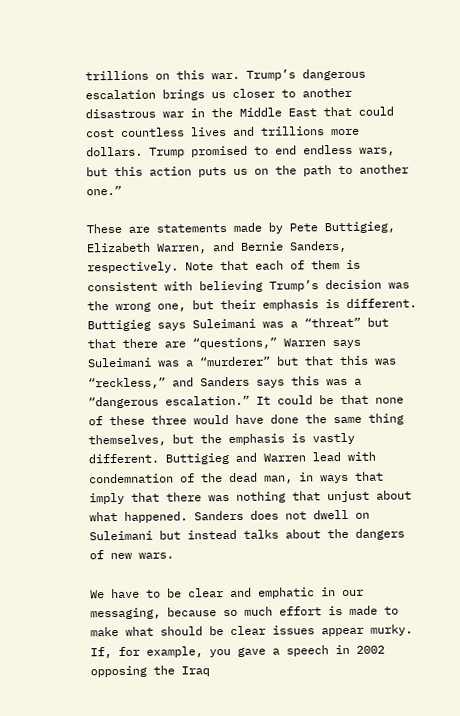trillions on this war. Trump’s dangerous escalation brings us closer to another disastrous war in the Middle East that could cost countless lives and trillions more dollars. Trump promised to end endless wars, but this action puts us on the path to another one.”

These are statements made by Pete Buttigieg, Elizabeth Warren, and Bernie Sanders, respectively. Note that each of them is consistent with believing Trump’s decision was the wrong one, but their emphasis is different. Buttigieg says Suleimani was a “threat” but that there are “questions,” Warren says Suleimani was a “murderer” but that this was “reckless,” and Sanders says this was a “dangerous escalation.” It could be that none of these three would have done the same thing themselves, but the emphasis is vastly different. Buttigieg and Warren lead with condemnation of the dead man, in ways that imply that there was nothing that unjust about what happened. Sanders does not dwell on Suleimani but instead talks about the dangers of new wars.

We have to be clear and emphatic in our messaging, because so much effort is made to make what should be clear issues appear murky. If, for example, you gave a speech in 2002 opposing the Iraq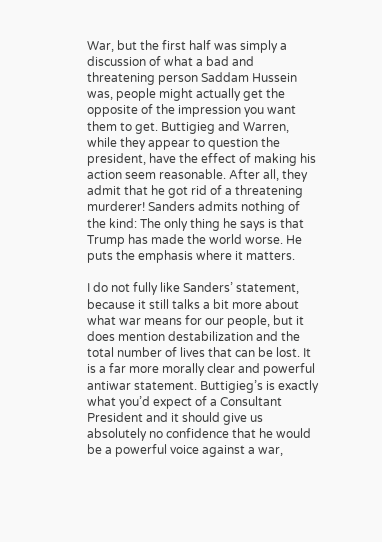War, but the first half was simply a discussion of what a bad and threatening person Saddam Hussein was, people might actually get the opposite of the impression you want them to get. Buttigieg and Warren, while they appear to question the president, have the effect of making his action seem reasonable. After all, they admit that he got rid of a threatening murderer! Sanders admits nothing of the kind: The only thing he says is that Trump has made the world worse. He puts the emphasis where it matters.

I do not fully like Sanders’ statement, because it still talks a bit more about what war means for our people, but it does mention destabilization and the total number of lives that can be lost. It is a far more morally clear and powerful antiwar statement. Buttigieg’s is exactly what you’d expect of a Consultant President and it should give us absolutely no confidence that he would be a powerful voice against a war,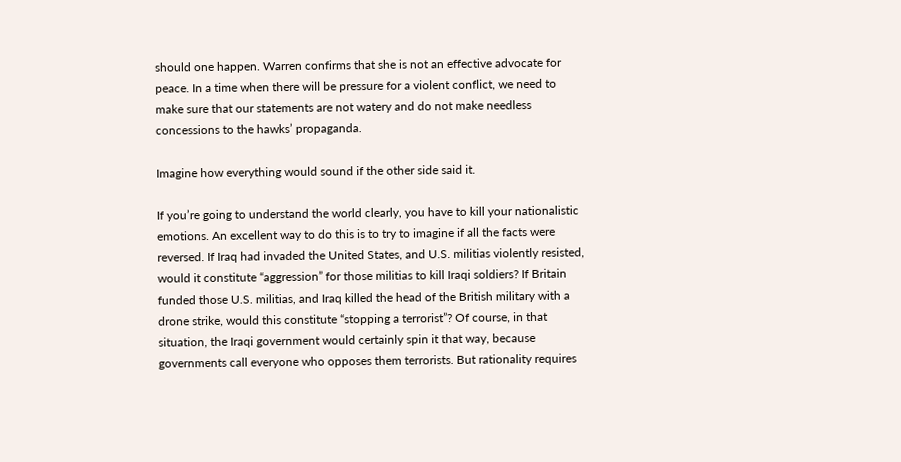should one happen. Warren confirms that she is not an effective advocate for peace. In a time when there will be pressure for a violent conflict, we need to make sure that our statements are not watery and do not make needless concessions to the hawks’ propaganda.

Imagine how everything would sound if the other side said it.

If you’re going to understand the world clearly, you have to kill your nationalistic emotions. An excellent way to do this is to try to imagine if all the facts were reversed. If Iraq had invaded the United States, and U.S. militias violently resisted, would it constitute “aggression” for those militias to kill Iraqi soldiers? If Britain funded those U.S. militias, and Iraq killed the head of the British military with a drone strike, would this constitute “stopping a terrorist”? Of course, in that situation, the Iraqi government would certainly spin it that way, because governments call everyone who opposes them terrorists. But rationality requires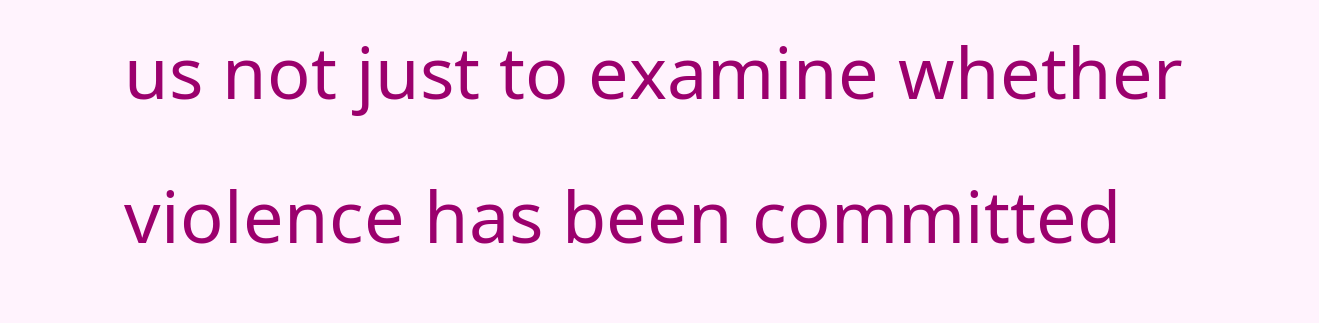us not just to examine whether violence has been committed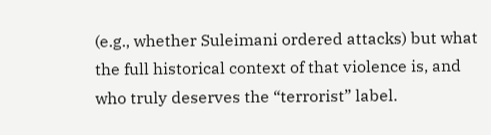(e.g., whether Suleimani ordered attacks) but what the full historical context of that violence is, and who truly deserves the “terrorist” label.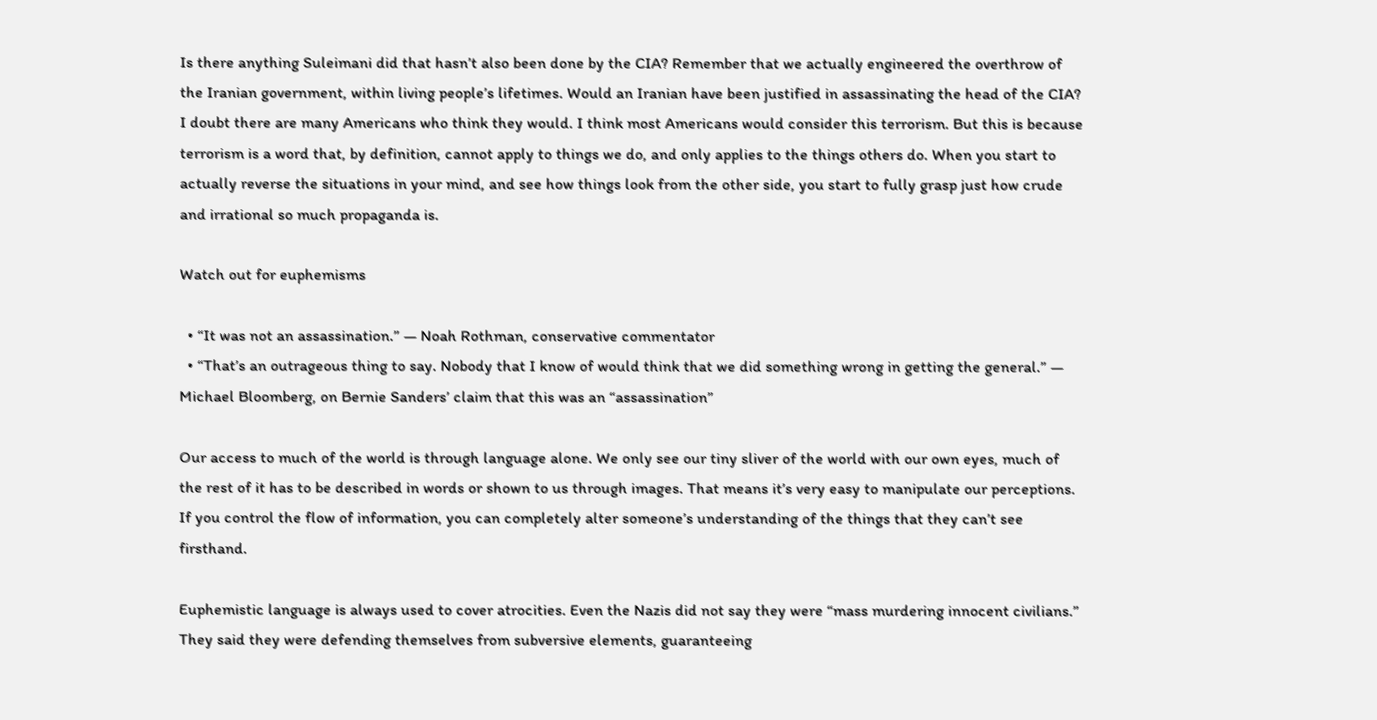Is there anything Suleimani did that hasn’t also been done by the CIA? Remember that we actually engineered the overthrow of the Iranian government, within living people’s lifetimes. Would an Iranian have been justified in assassinating the head of the CIA? I doubt there are many Americans who think they would. I think most Americans would consider this terrorism. But this is because terrorism is a word that, by definition, cannot apply to things we do, and only applies to the things others do. When you start to actually reverse the situations in your mind, and see how things look from the other side, you start to fully grasp just how crude and irrational so much propaganda is.

Watch out for euphemisms

  • “It was not an assassination.” — Noah Rothman, conservative commentator
  • “That’s an outrageous thing to say. Nobody that I know of would think that we did something wrong in getting the general.” — Michael Bloomberg, on Bernie Sanders’ claim that this was an “assassination”

Our access to much of the world is through language alone. We only see our tiny sliver of the world with our own eyes, much of the rest of it has to be described in words or shown to us through images. That means it’s very easy to manipulate our perceptions. If you control the flow of information, you can completely alter someone’s understanding of the things that they can’t see firsthand.

Euphemistic language is always used to cover atrocities. Even the Nazis did not say they were “mass murdering innocent civilians.” They said they were defending themselves from subversive elements, guaranteeing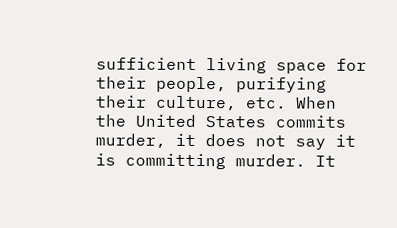sufficient living space for their people, purifying their culture, etc. When the United States commits murder, it does not say it is committing murder. It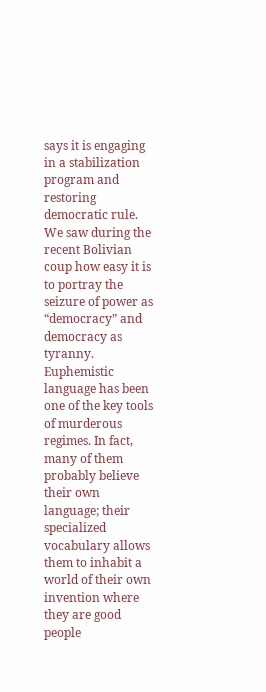says it is engaging in a stabilization program and restoring democratic rule. We saw during the recent Bolivian coup how easy it is to portray the seizure of power as “democracy” and democracy as tyranny. Euphemistic language has been one of the key tools of murderous regimes. In fact, many of them probably believe their own language; their specialized vocabulary allows them to inhabit a world of their own invention where they are good people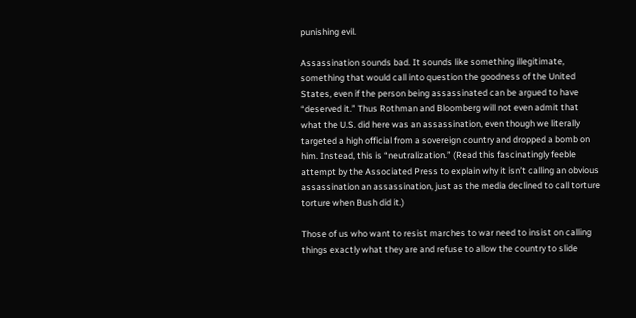punishing evil.

Assassination sounds bad. It sounds like something illegitimate, something that would call into question the goodness of the United States, even if the person being assassinated can be argued to have “deserved it.” Thus Rothman and Bloomberg will not even admit that what the U.S. did here was an assassination, even though we literally targeted a high official from a sovereign country and dropped a bomb on him. Instead, this is “neutralization.” (Read this fascinatingly feeble attempt by the Associated Press to explain why it isn’t calling an obvious assassination an assassination, just as the media declined to call torture torture when Bush did it.)

Those of us who want to resist marches to war need to insist on calling things exactly what they are and refuse to allow the country to slide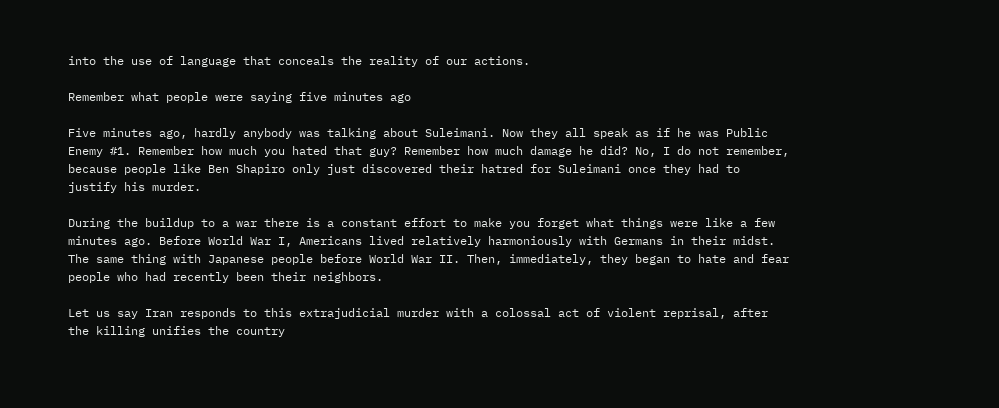into the use of language that conceals the reality of our actions.

Remember what people were saying five minutes ago

Five minutes ago, hardly anybody was talking about Suleimani. Now they all speak as if he was Public Enemy #1. Remember how much you hated that guy? Remember how much damage he did? No, I do not remember, because people like Ben Shapiro only just discovered their hatred for Suleimani once they had to justify his murder.

During the buildup to a war there is a constant effort to make you forget what things were like a few minutes ago. Before World War I, Americans lived relatively harmoniously with Germans in their midst. The same thing with Japanese people before World War II. Then, immediately, they began to hate and fear people who had recently been their neighbors.

Let us say Iran responds to this extrajudicial murder with a colossal act of violent reprisal, after the killing unifies the country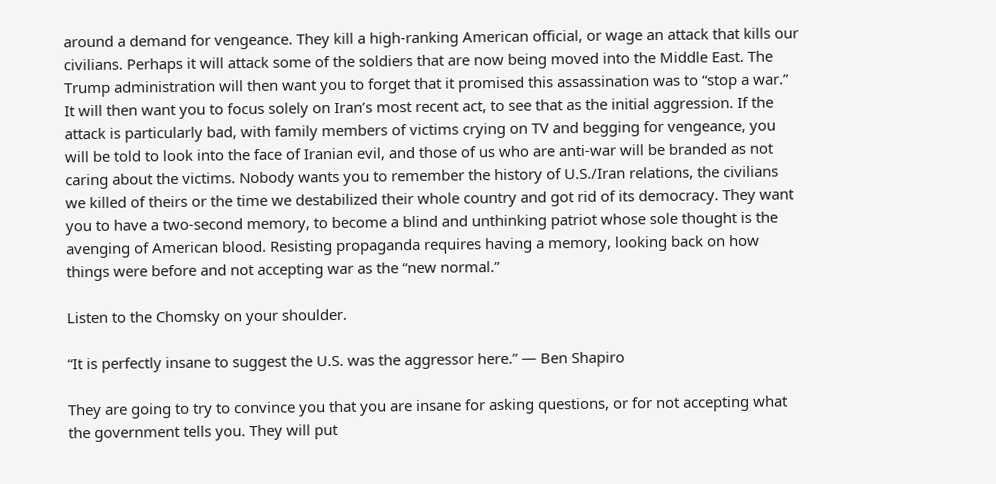around a demand for vengeance. They kill a high-ranking American official, or wage an attack that kills our civilians. Perhaps it will attack some of the soldiers that are now being moved into the Middle East. The Trump administration will then want you to forget that it promised this assassination was to “stop a war.” It will then want you to focus solely on Iran’s most recent act, to see that as the initial aggression. If the attack is particularly bad, with family members of victims crying on TV and begging for vengeance, you will be told to look into the face of Iranian evil, and those of us who are anti-war will be branded as not caring about the victims. Nobody wants you to remember the history of U.S./Iran relations, the civilians we killed of theirs or the time we destabilized their whole country and got rid of its democracy. They want you to have a two-second memory, to become a blind and unthinking patriot whose sole thought is the avenging of American blood. Resisting propaganda requires having a memory, looking back on how things were before and not accepting war as the “new normal.”

Listen to the Chomsky on your shoulder.

“It is perfectly insane to suggest the U.S. was the aggressor here.” — Ben Shapiro

They are going to try to convince you that you are insane for asking questions, or for not accepting what the government tells you. They will put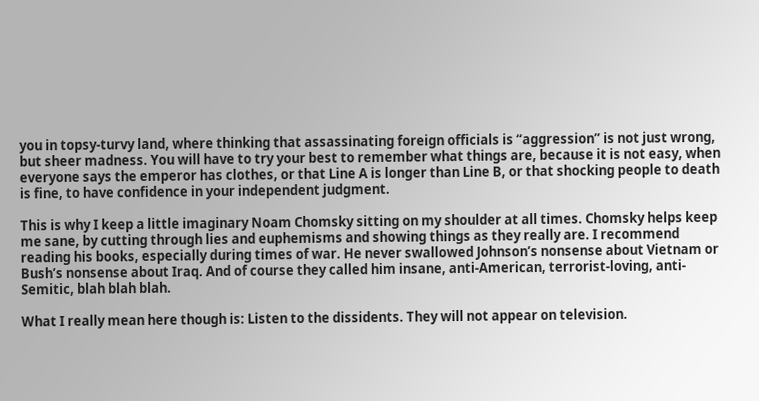you in topsy-turvy land, where thinking that assassinating foreign officials is “aggression” is not just wrong, but sheer madness. You will have to try your best to remember what things are, because it is not easy, when everyone says the emperor has clothes, or that Line A is longer than Line B, or that shocking people to death is fine, to have confidence in your independent judgment.

This is why I keep a little imaginary Noam Chomsky sitting on my shoulder at all times. Chomsky helps keep me sane, by cutting through lies and euphemisms and showing things as they really are. I recommend reading his books, especially during times of war. He never swallowed Johnson’s nonsense about Vietnam or Bush’s nonsense about Iraq. And of course they called him insane, anti-American, terrorist-loving, anti-Semitic, blah blah blah.

What I really mean here though is: Listen to the dissidents. They will not appear on television.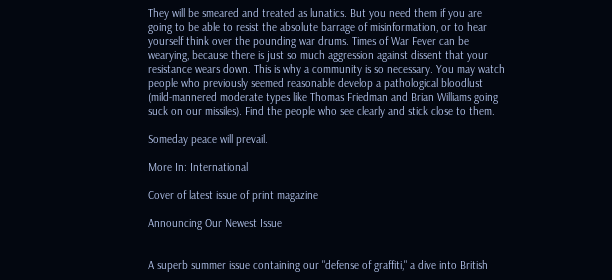They will be smeared and treated as lunatics. But you need them if you are going to be able to resist the absolute barrage of misinformation, or to hear yourself think over the pounding war drums. Times of War Fever can be wearying, because there is just so much aggression against dissent that your resistance wears down. This is why a community is so necessary. You may watch people who previously seemed reasonable develop a pathological bloodlust (mild-mannered moderate types like Thomas Friedman and Brian Williams going suck on our missiles). Find the people who see clearly and stick close to them.

Someday peace will prevail.

More In: International

Cover of latest issue of print magazine

Announcing Our Newest Issue


A superb summer issue containing our "defense of graffiti," a dive into British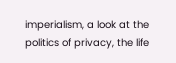imperialism, a look at the politics of privacy, the life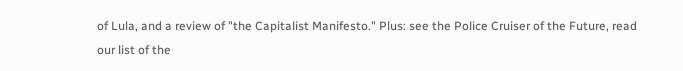of Lula, and a review of "the Capitalist Manifesto." Plus: see the Police Cruiser of the Future, read our list of the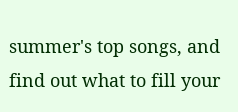summer's top songs, and find out what to fill your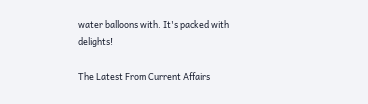water balloons with. It's packed with delights!

The Latest From Current Affairs